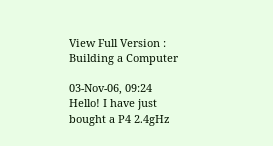View Full Version : Building a Computer

03-Nov-06, 09:24
Hello! I have just bought a P4 2.4gHz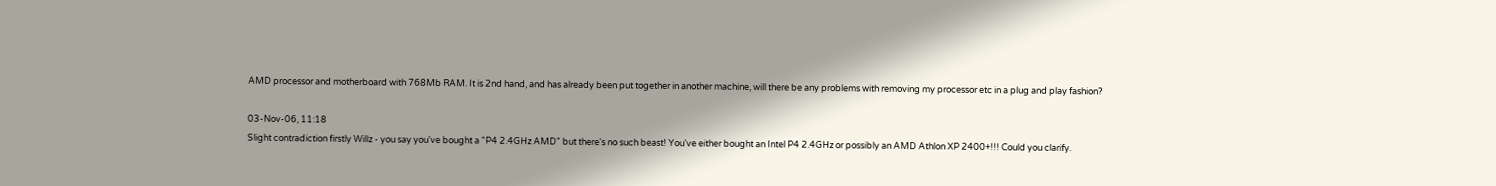AMD processor and motherboard with 768Mb RAM. It is 2nd hand, and has already been put together in another machine, will there be any problems with removing my processor etc in a plug and play fashion?

03-Nov-06, 11:18
Slight contradiction firstly Willz - you say you've bought a "P4 2.4GHz AMD" but there's no such beast! You've either bought an Intel P4 2.4GHz or possibly an AMD Athlon XP 2400+!!! Could you clarify.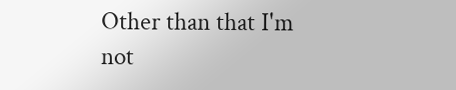Other than that I'm not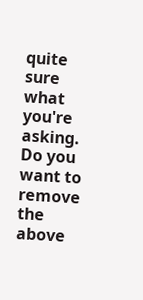quite sure what you're asking. Do you want to remove the above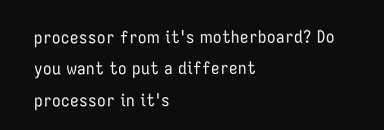processor from it's motherboard? Do you want to put a different processor in it's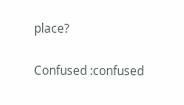place?

Confused :confused